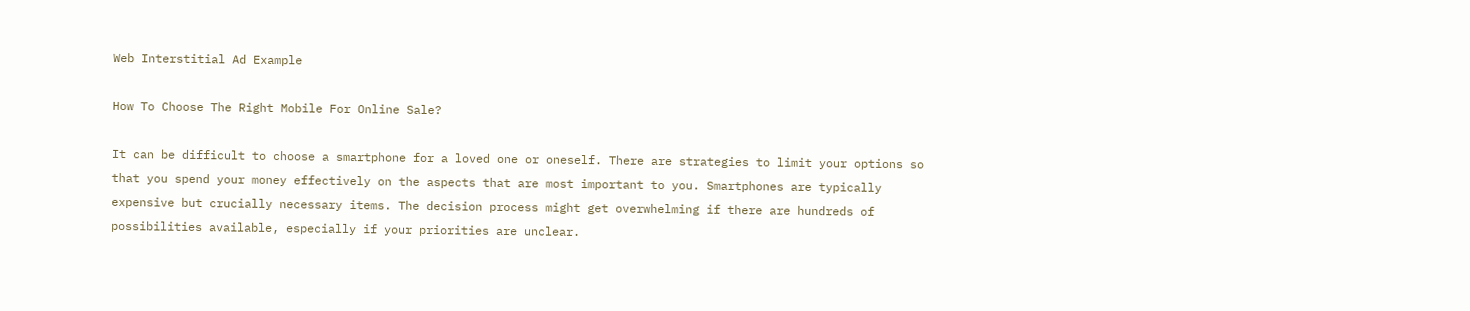Web Interstitial Ad Example

How To Choose The Right Mobile For Online Sale?

It can be difficult to choose a smartphone for a loved one or oneself. There are strategies to limit your options so that you spend your money effectively on the aspects that are most important to you. Smartphones are typically expensive but crucially necessary items. The decision process might get overwhelming if there are hundreds of possibilities available, especially if your priorities are unclear.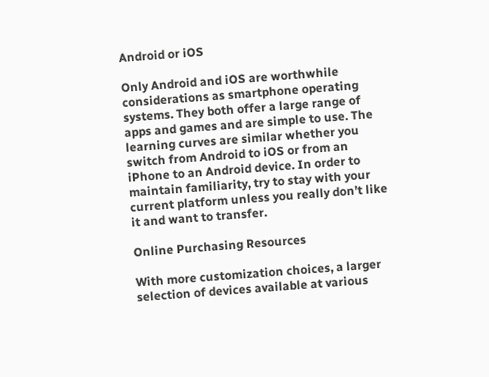Android or iOS

Only Android and iOS are worthwhile considerations as smartphone operating systems. They both offer a large range of apps and games and are simple to use. The learning curves are similar whether you switch from Android to iOS or from an iPhone to an Android device. In order to maintain familiarity, try to stay with your current platform unless you really don’t like it and want to transfer.

Online Purchasing Resources

With more customization choices, a larger selection of devices available at various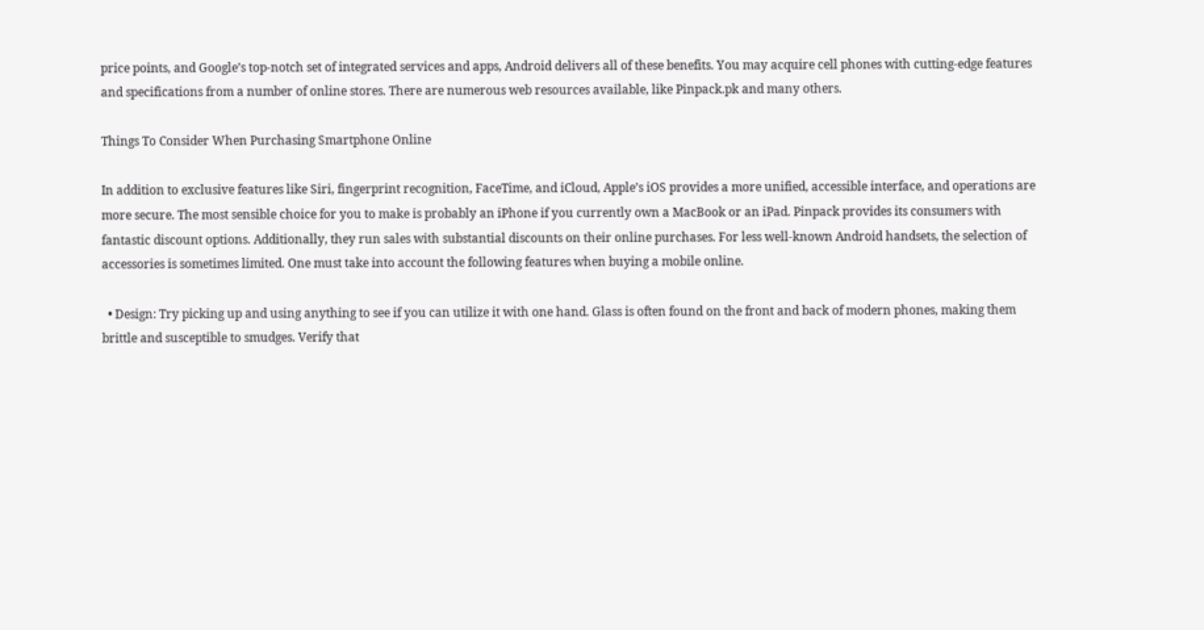price points, and Google’s top-notch set of integrated services and apps, Android delivers all of these benefits. You may acquire cell phones with cutting-edge features and specifications from a number of online stores. There are numerous web resources available, like Pinpack.pk and many others.

Things To Consider When Purchasing Smartphone Online

In addition to exclusive features like Siri, fingerprint recognition, FaceTime, and iCloud, Apple’s iOS provides a more unified, accessible interface, and operations are more secure. The most sensible choice for you to make is probably an iPhone if you currently own a MacBook or an iPad. Pinpack provides its consumers with fantastic discount options. Additionally, they run sales with substantial discounts on their online purchases. For less well-known Android handsets, the selection of accessories is sometimes limited. One must take into account the following features when buying a mobile online.

  • Design: Try picking up and using anything to see if you can utilize it with one hand. Glass is often found on the front and back of modern phones, making them brittle and susceptible to smudges. Verify that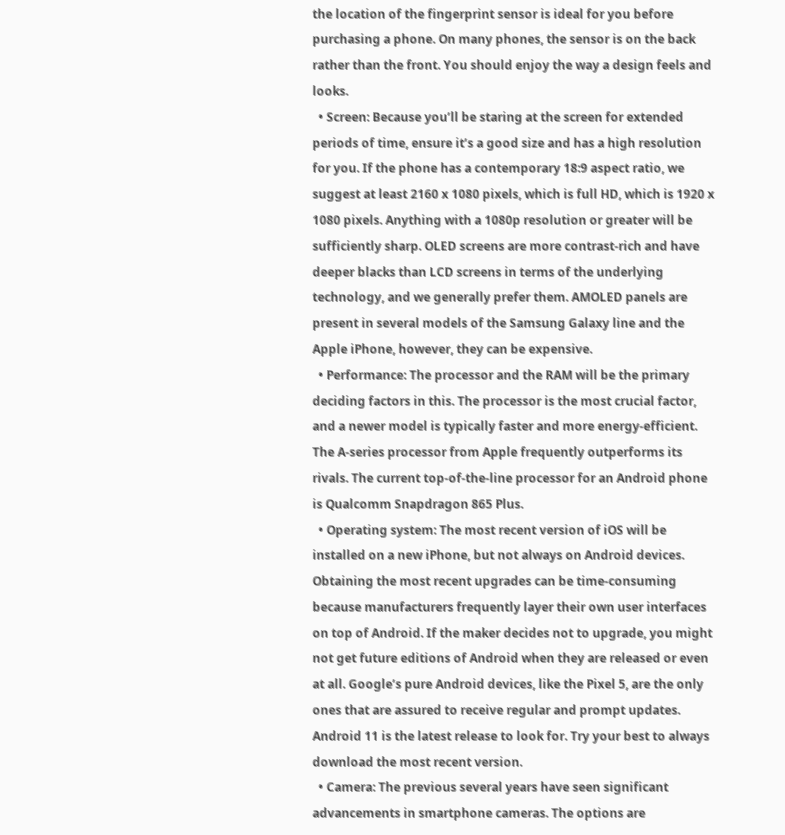the location of the fingerprint sensor is ideal for you before purchasing a phone. On many phones, the sensor is on the back rather than the front. You should enjoy the way a design feels and looks.
  • Screen: Because you’ll be staring at the screen for extended periods of time, ensure it’s a good size and has a high resolution for you. If the phone has a contemporary 18:9 aspect ratio, we suggest at least 2160 x 1080 pixels, which is full HD, which is 1920 x 1080 pixels. Anything with a 1080p resolution or greater will be sufficiently sharp. OLED screens are more contrast-rich and have deeper blacks than LCD screens in terms of the underlying technology, and we generally prefer them. AMOLED panels are present in several models of the Samsung Galaxy line and the Apple iPhone, however, they can be expensive.
  • Performance: The processor and the RAM will be the primary deciding factors in this. The processor is the most crucial factor, and a newer model is typically faster and more energy-efficient. The A-series processor from Apple frequently outperforms its rivals. The current top-of-the-line processor for an Android phone is Qualcomm Snapdragon 865 Plus.
  • Operating system: The most recent version of iOS will be installed on a new iPhone, but not always on Android devices. Obtaining the most recent upgrades can be time-consuming because manufacturers frequently layer their own user interfaces on top of Android. If the maker decides not to upgrade, you might not get future editions of Android when they are released or even at all. Google’s pure Android devices, like the Pixel 5, are the only ones that are assured to receive regular and prompt updates. Android 11 is the latest release to look for. Try your best to always download the most recent version.
  • Camera: The previous several years have seen significant advancements in smartphone cameras. The options are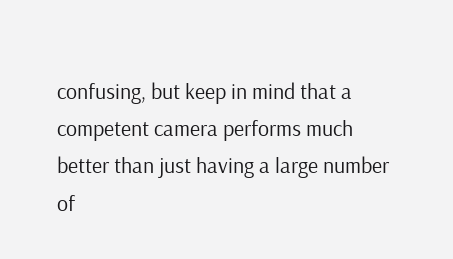confusing, but keep in mind that a competent camera performs much better than just having a large number of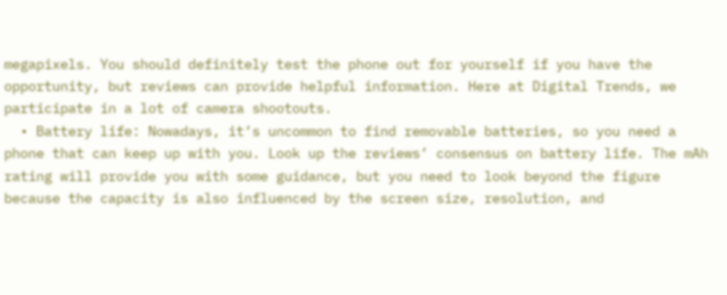megapixels. You should definitely test the phone out for yourself if you have the opportunity, but reviews can provide helpful information. Here at Digital Trends, we participate in a lot of camera shootouts.
  • Battery life: Nowadays, it’s uncommon to find removable batteries, so you need a phone that can keep up with you. Look up the reviews’ consensus on battery life. The mAh rating will provide you with some guidance, but you need to look beyond the figure because the capacity is also influenced by the screen size, resolution, and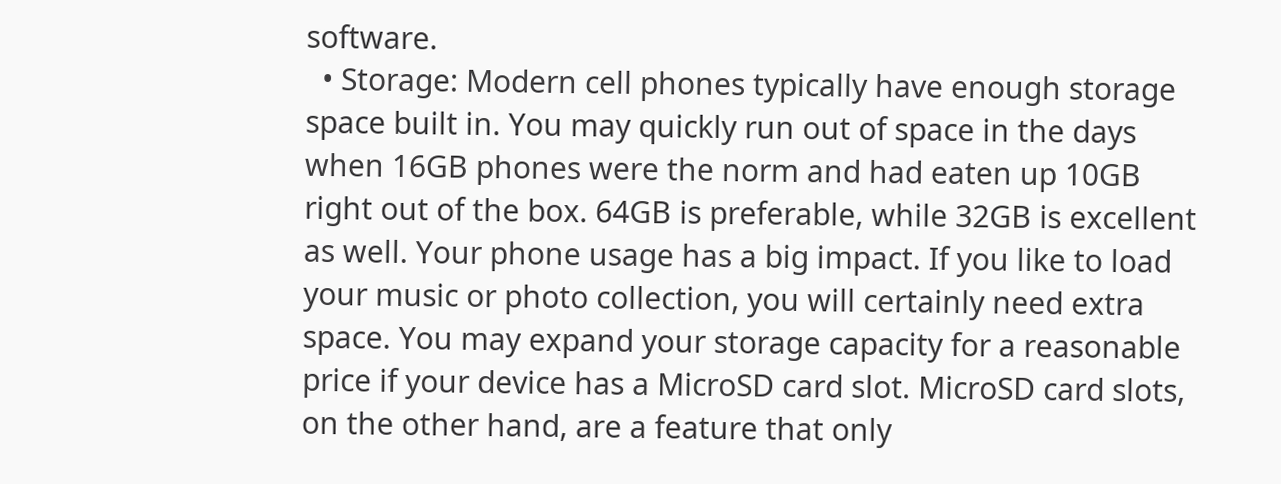software.
  • Storage: Modern cell phones typically have enough storage space built in. You may quickly run out of space in the days when 16GB phones were the norm and had eaten up 10GB right out of the box. 64GB is preferable, while 32GB is excellent as well. Your phone usage has a big impact. If you like to load your music or photo collection, you will certainly need extra space. You may expand your storage capacity for a reasonable price if your device has a MicroSD card slot. MicroSD card slots, on the other hand, are a feature that only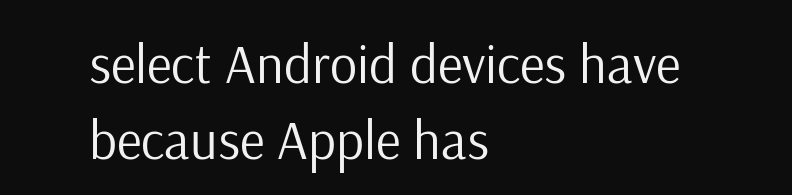select Android devices have because Apple has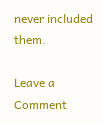never included them.

Leave a Comment